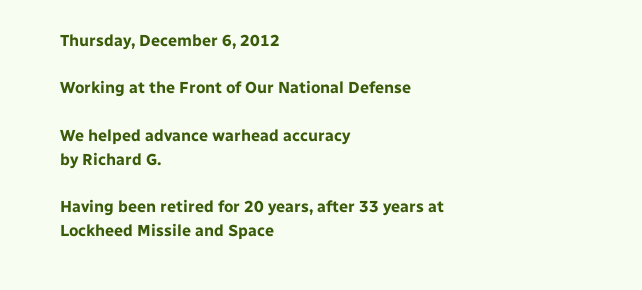Thursday, December 6, 2012

Working at the Front of Our National Defense

We helped advance warhead accuracy
by Richard G.

Having been retired for 20 years, after 33 years at Lockheed Missile and Space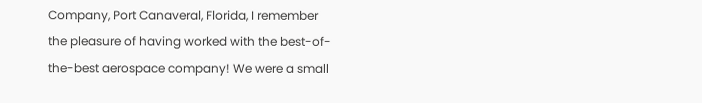Company, Port Canaveral, Florida, I remember the pleasure of having worked with the best-of-the-best aerospace company! We were a small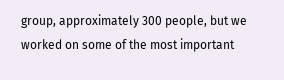group, approximately 300 people, but we worked on some of the most important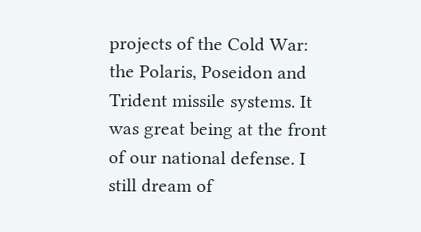projects of the Cold War: the Polaris, Poseidon and Trident missile systems. It was great being at the front of our national defense. I still dream of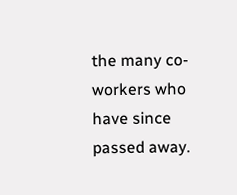the many co-workers who have since passed away.